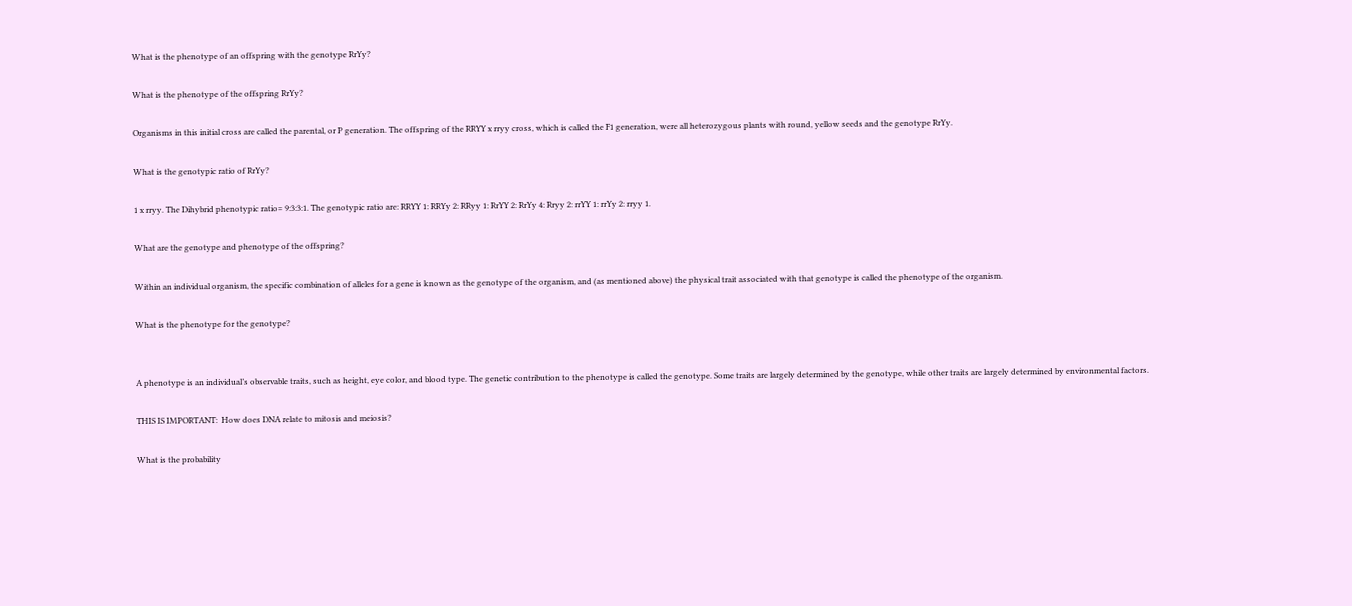What is the phenotype of an offspring with the genotype RrYy?

What is the phenotype of the offspring RrYy?

Organisms in this initial cross are called the parental, or P generation. The offspring of the RRYY x rryy cross, which is called the F1 generation, were all heterozygous plants with round, yellow seeds and the genotype RrYy.

What is the genotypic ratio of RrYy?

1 x rryy. The Dihybrid phenotypic ratio= 9:3:3:1. The genotypic ratio are: RRYY 1: RRYy 2: RRyy 1: RrYY 2: RrYy 4: Rryy 2: rrYY 1: rrYy 2: rryy 1.

What are the genotype and phenotype of the offspring?

Within an individual organism, the specific combination of alleles for a gene is known as the genotype of the organism, and (as mentioned above) the physical trait associated with that genotype is called the phenotype of the organism.

What is the phenotype for the genotype?


A phenotype is an individual’s observable traits, such as height, eye color, and blood type. The genetic contribution to the phenotype is called the genotype. Some traits are largely determined by the genotype, while other traits are largely determined by environmental factors.

THIS IS IMPORTANT:  How does DNA relate to mitosis and meiosis?

What is the probability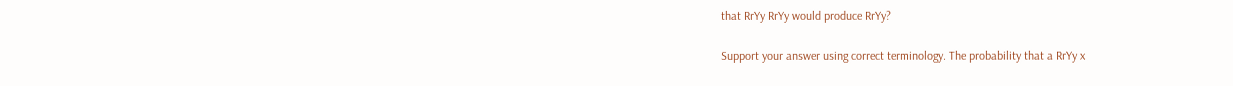that RrYy RrYy would produce RrYy?

Support your answer using correct terminology. The probability that a RrYy x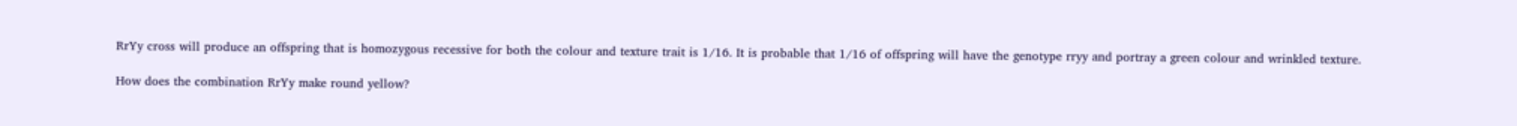RrYy cross will produce an offspring that is homozygous recessive for both the colour and texture trait is 1/16. It is probable that 1/16 of offspring will have the genotype rryy and portray a green colour and wrinkled texture.

How does the combination RrYy make round yellow?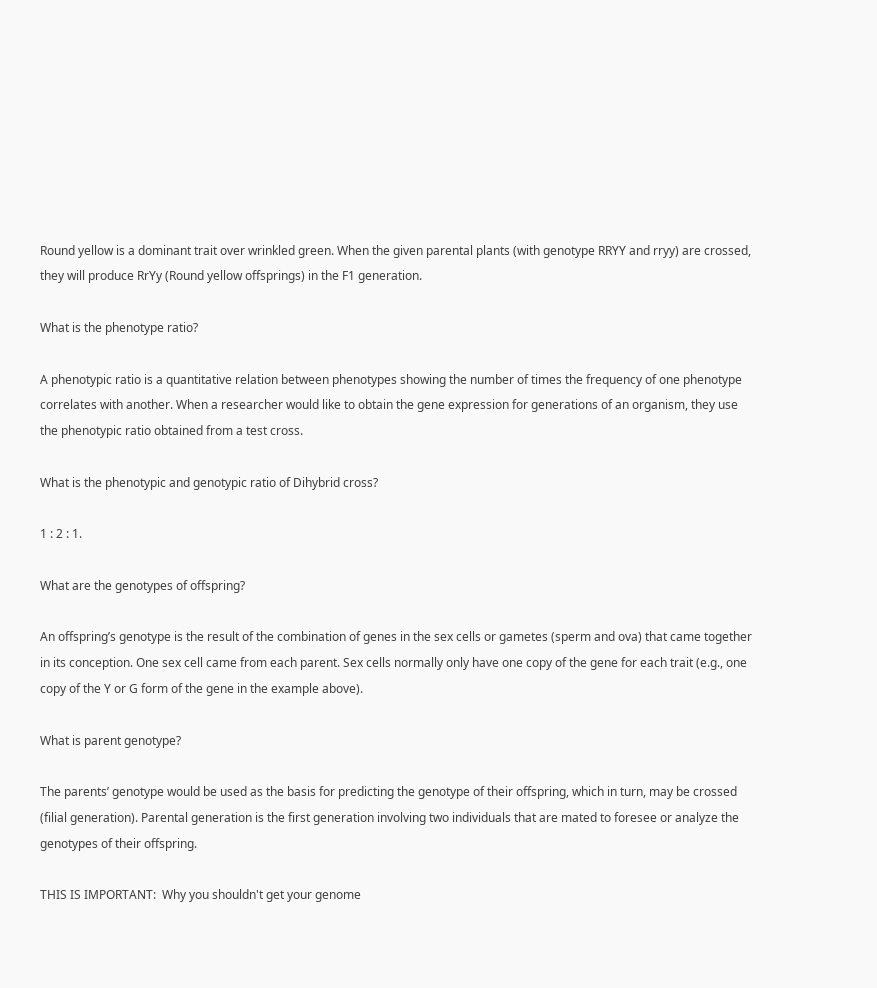Round yellow is a dominant trait over wrinkled green. When the given parental plants (with genotype RRYY and rryy) are crossed, they will produce RrYy (Round yellow offsprings) in the F1 generation.

What is the phenotype ratio?

A phenotypic ratio is a quantitative relation between phenotypes showing the number of times the frequency of one phenotype correlates with another. When a researcher would like to obtain the gene expression for generations of an organism, they use the phenotypic ratio obtained from a test cross.

What is the phenotypic and genotypic ratio of Dihybrid cross?

1 : 2 : 1.

What are the genotypes of offspring?

An offspring’s genotype is the result of the combination of genes in the sex cells or gametes (sperm and ova) that came together in its conception. One sex cell came from each parent. Sex cells normally only have one copy of the gene for each trait (e.g., one copy of the Y or G form of the gene in the example above).

What is parent genotype?

The parents’ genotype would be used as the basis for predicting the genotype of their offspring, which in turn, may be crossed (filial generation). Parental generation is the first generation involving two individuals that are mated to foresee or analyze the genotypes of their offspring.

THIS IS IMPORTANT:  Why you shouldn't get your genome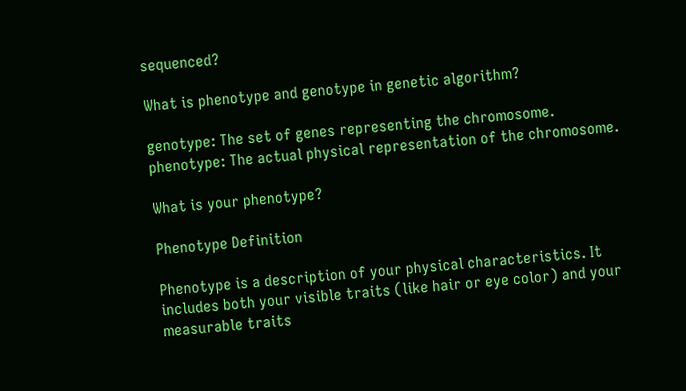sequenced?

What is phenotype and genotype in genetic algorithm?

genotype: The set of genes representing the chromosome. phenotype: The actual physical representation of the chromosome.

What is your phenotype?

Phenotype Definition

Phenotype is a description of your physical characteristics. It includes both your visible traits (like hair or eye color) and your measurable traits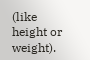(like height or weight).